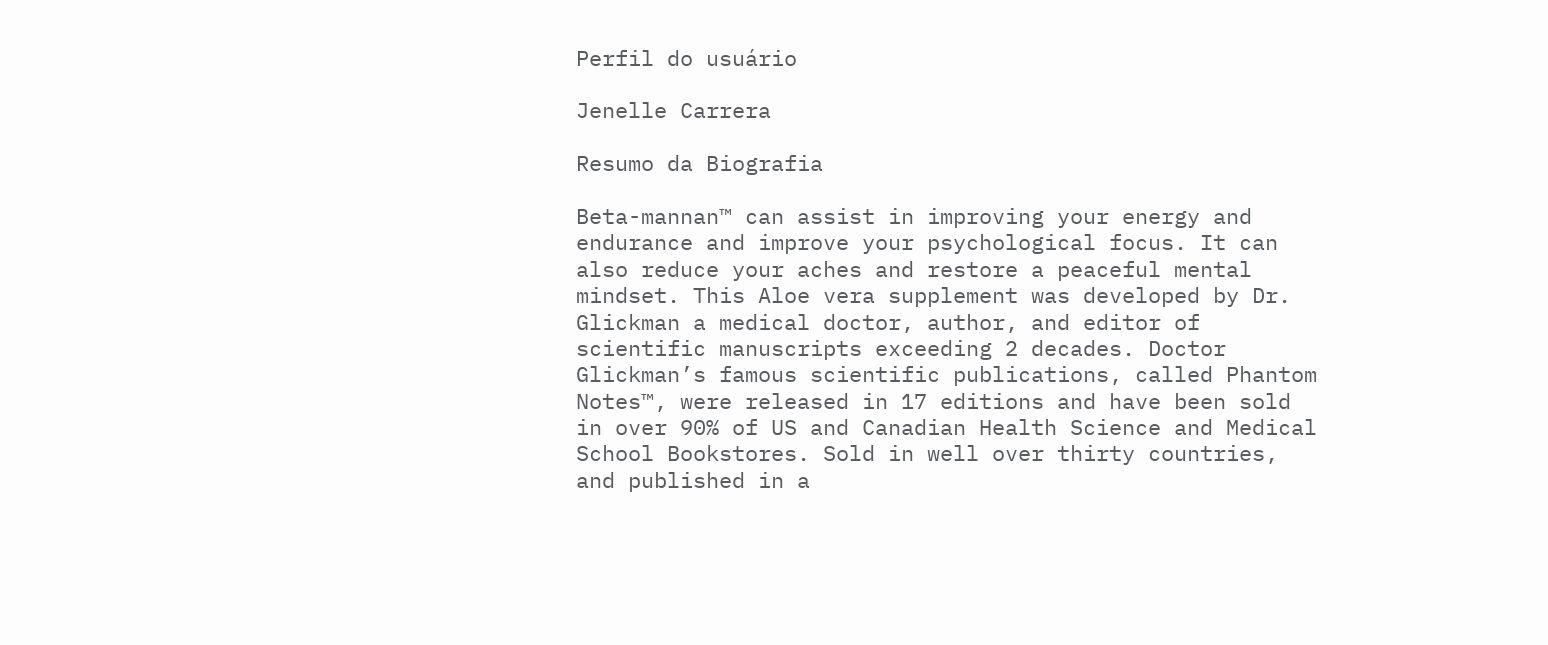Perfil do usuário

Jenelle Carrera

Resumo da Biografia

Beta-mannan™ can assist in improving your energy and endurance and improve your psychological focus. It can also reduce your aches and restore a peaceful mental mindset. This Aloe vera supplement was developed by Dr. Glickman a medical doctor, author, and editor of scientific manuscripts exceeding 2 decades. Doctor Glickman’s famous scientific publications, called Phantom Notes™, were released in 17 editions and have been sold in over 90% of US and Canadian Health Science and Medical School Bookstores. Sold in well over thirty countries, and published in a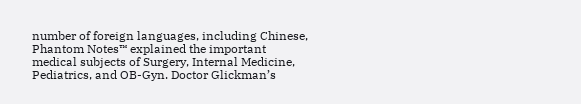number of foreign languages, including Chinese, Phantom Notes™ explained the important medical subjects of Surgery, Internal Medicine, Pediatrics, and OB-Gyn. Doctor Glickman’s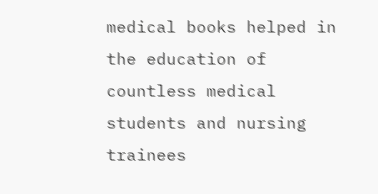medical books helped in the education of countless medical students and nursing trainees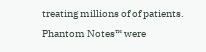treating millions of of patients. Phantom Notes™ were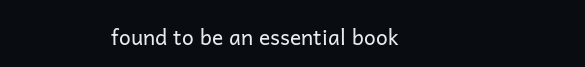found to be an essential book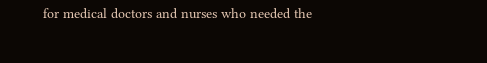for medical doctors and nurses who needed the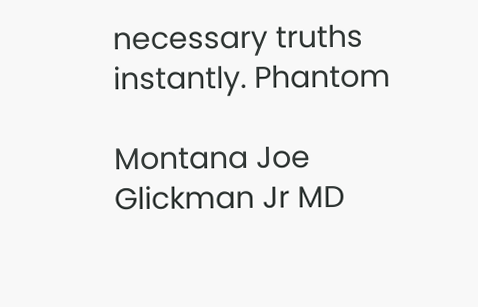necessary truths instantly. Phantom

Montana Joe Glickman Jr MD